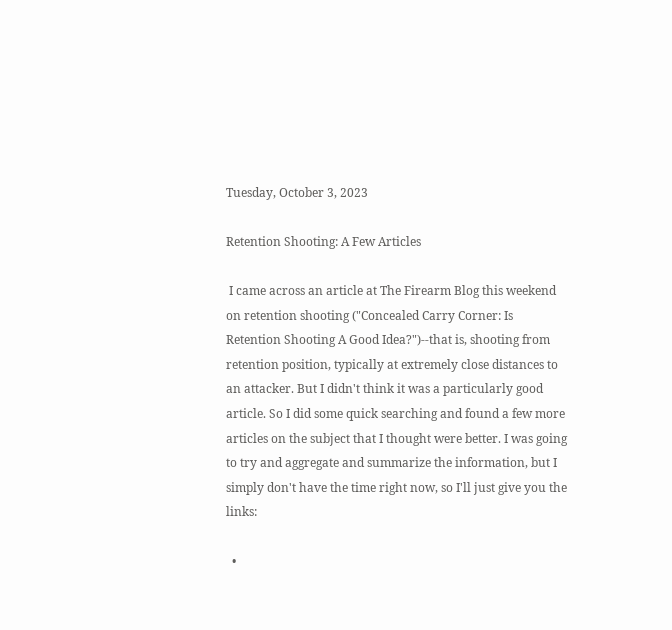Tuesday, October 3, 2023

Retention Shooting: A Few Articles

 I came across an article at The Firearm Blog this weekend on retention shooting ("Concealed Carry Corner: Is Retention Shooting A Good Idea?")--that is, shooting from retention position, typically at extremely close distances to an attacker. But I didn't think it was a particularly good article. So I did some quick searching and found a few more articles on the subject that I thought were better. I was going to try and aggregate and summarize the information, but I simply don't have the time right now, so I'll just give you the links:

  •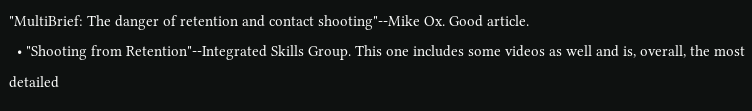"MultiBrief: The danger of retention and contact shooting"--Mike Ox. Good article.
  • "Shooting from Retention"--Integrated Skills Group. This one includes some videos as well and is, overall, the most detailed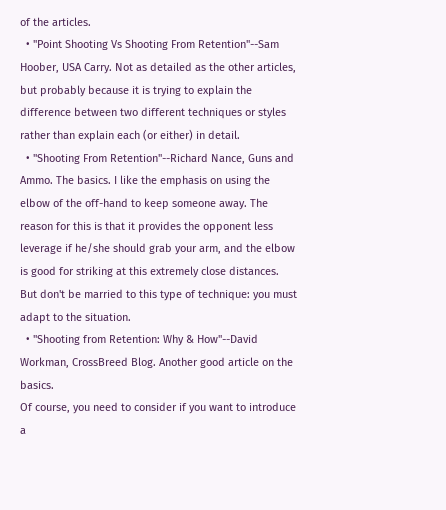of the articles.
  • "Point Shooting Vs Shooting From Retention"--Sam Hoober, USA Carry. Not as detailed as the other articles, but probably because it is trying to explain the difference between two different techniques or styles rather than explain each (or either) in detail.
  • "Shooting From Retention"--Richard Nance, Guns and Ammo. The basics. I like the emphasis on using the elbow of the off-hand to keep someone away. The reason for this is that it provides the opponent less leverage if he/she should grab your arm, and the elbow is good for striking at this extremely close distances. But don't be married to this type of technique: you must adapt to the situation.
  • "Shooting from Retention: Why & How"--David Workman, CrossBreed Blog. Another good article on the basics.
Of course, you need to consider if you want to introduce a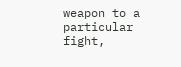weapon to a particular fight,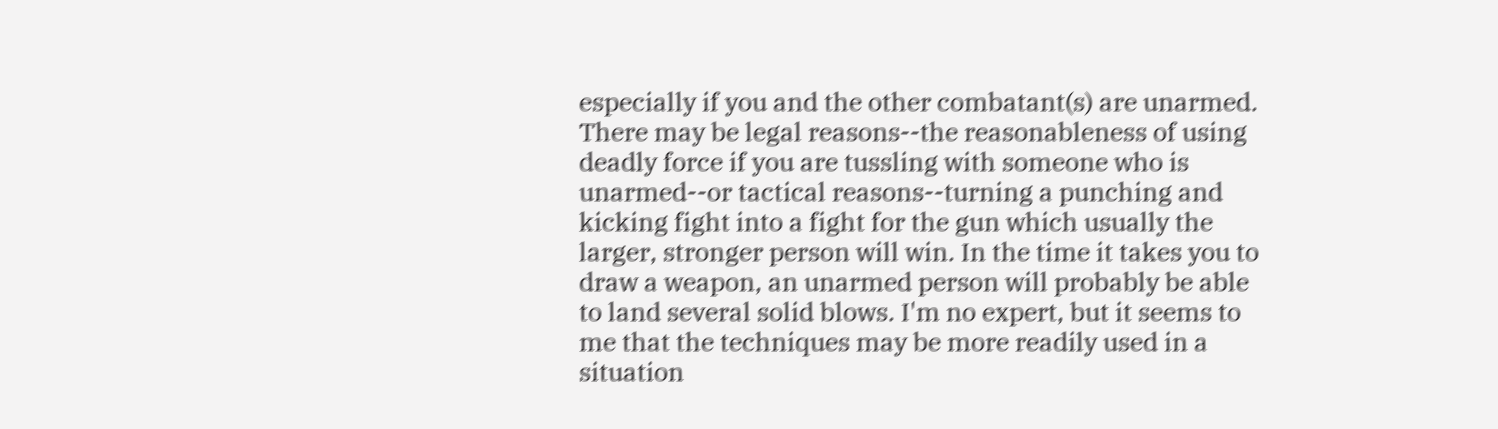especially if you and the other combatant(s) are unarmed. There may be legal reasons--the reasonableness of using deadly force if you are tussling with someone who is unarmed--or tactical reasons--turning a punching and kicking fight into a fight for the gun which usually the larger, stronger person will win. In the time it takes you to draw a weapon, an unarmed person will probably be able to land several solid blows. I'm no expert, but it seems to me that the techniques may be more readily used in a situation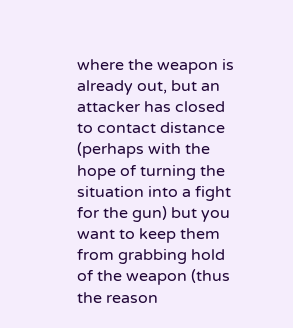where the weapon is already out, but an attacker has closed to contact distance (perhaps with the hope of turning the situation into a fight for the gun) but you want to keep them from grabbing hold of the weapon (thus the reason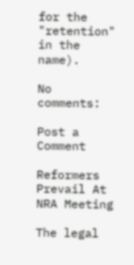for the "retention" in the name).

No comments:

Post a Comment

Reformers Prevail At NRA Meeting

The legal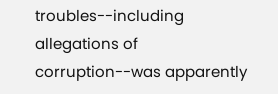troubles--including allegations of corruption--was apparently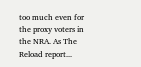too much even for the proxy voters in the NRA. As The Reload report...